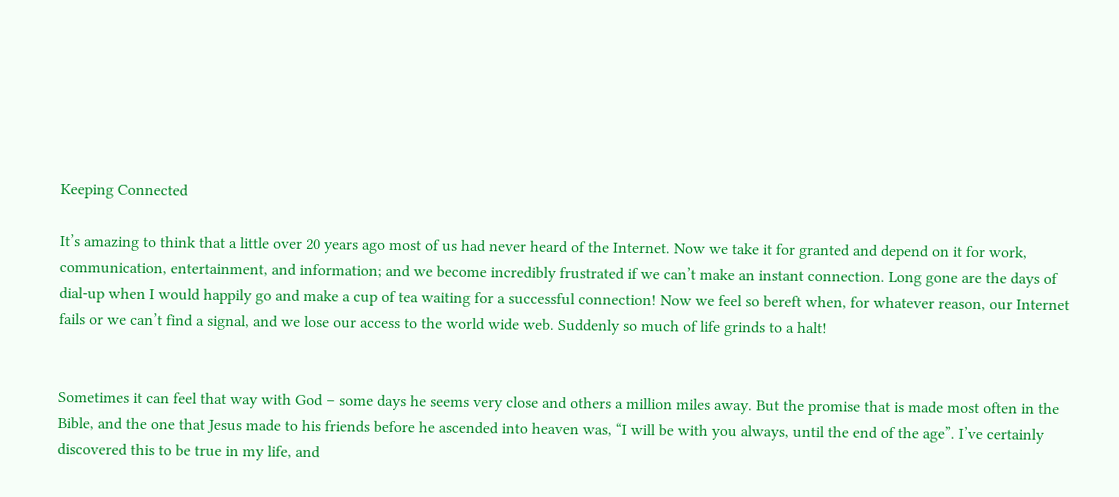Keeping Connected

It’s amazing to think that a little over 20 years ago most of us had never heard of the Internet. Now we take it for granted and depend on it for work, communication, entertainment, and information; and we become incredibly frustrated if we can’t make an instant connection. Long gone are the days of dial-up when I would happily go and make a cup of tea waiting for a successful connection! Now we feel so bereft when, for whatever reason, our Internet fails or we can’t find a signal, and we lose our access to the world wide web. Suddenly so much of life grinds to a halt!


Sometimes it can feel that way with God – some days he seems very close and others a million miles away. But the promise that is made most often in the Bible, and the one that Jesus made to his friends before he ascended into heaven was, “I will be with you always, until the end of the age”. I’ve certainly discovered this to be true in my life, and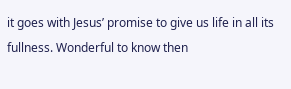it goes with Jesus’ promise to give us life in all its fullness. Wonderful to know then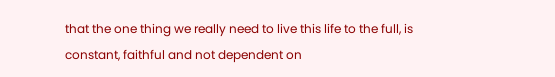that the one thing we really need to live this life to the full, is constant, faithful and not dependent on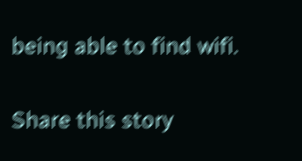being able to find wifi.

Share this story